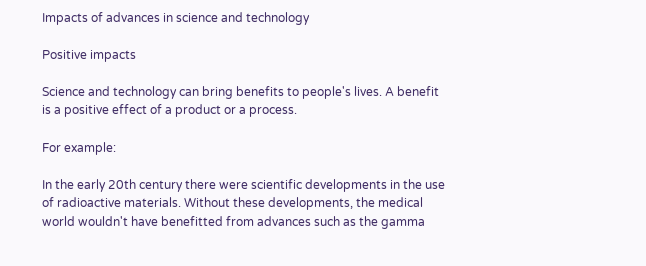Impacts of advances in science and technology

Positive impacts

Science and technology can bring benefits to people's lives. A benefit is a positive effect of a product or a process.

For example:

In the early 20th century there were scientific developments in the use of radioactive materials. Without these developments, the medical world wouldn't have benefitted from advances such as the gamma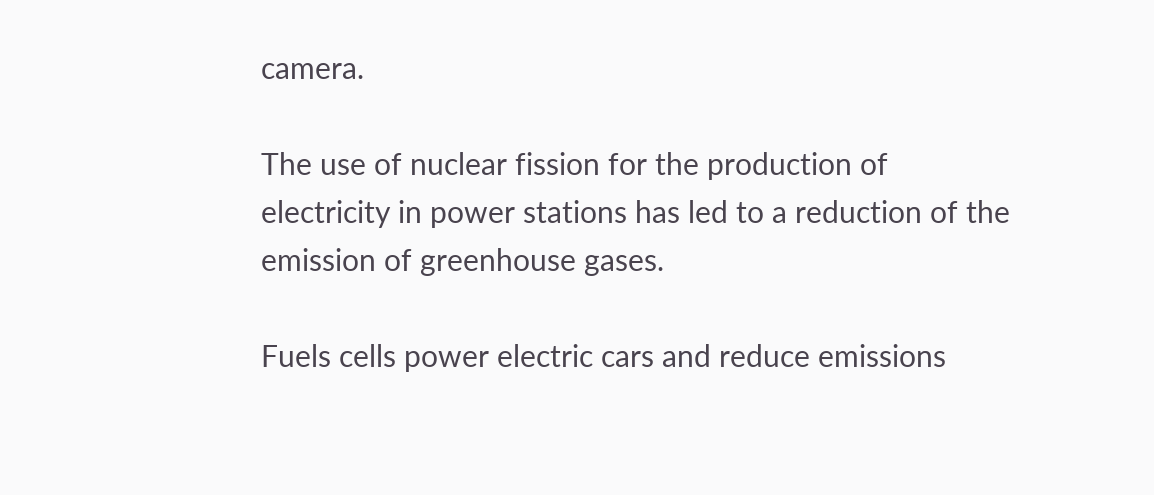camera.

The use of nuclear fission for the production of electricity in power stations has led to a reduction of the emission of greenhouse gases.

Fuels cells power electric cars and reduce emissions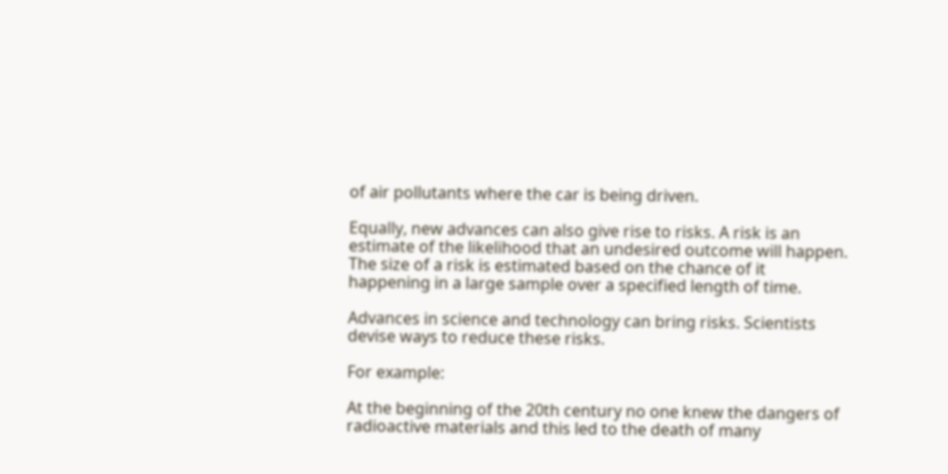of air pollutants where the car is being driven.

Equally, new advances can also give rise to risks. A risk is an estimate of the likelihood that an undesired outcome will happen. The size of a risk is estimated based on the chance of it happening in a large sample over a specified length of time.

Advances in science and technology can bring risks. Scientists devise ways to reduce these risks.

For example:

At the beginning of the 20th century no one knew the dangers of radioactive materials and this led to the death of many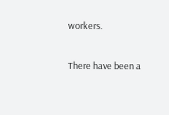workers.

There have been a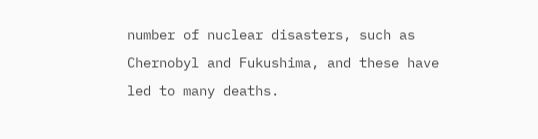number of nuclear disasters, such as Chernobyl and Fukushima, and these have led to many deaths.